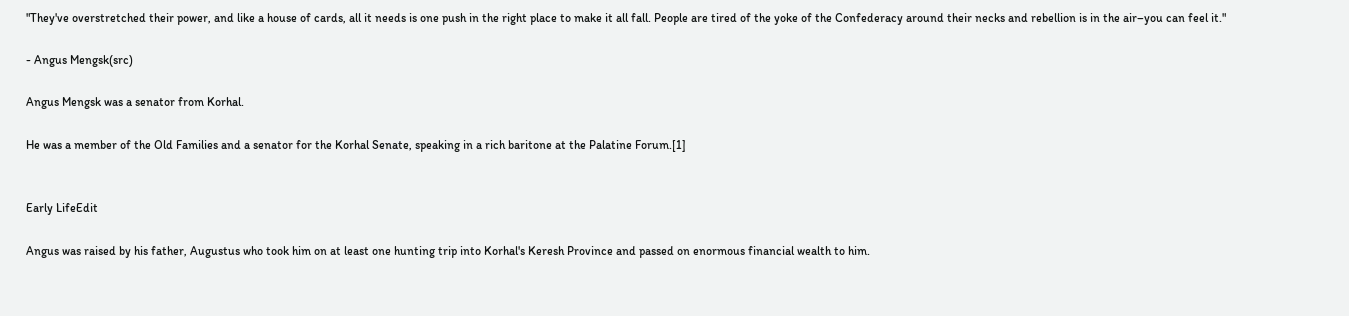"They've overstretched their power, and like a house of cards, all it needs is one push in the right place to make it all fall. People are tired of the yoke of the Confederacy around their necks and rebellion is in the air–you can feel it."

- Angus Mengsk(src)

Angus Mengsk was a senator from Korhal.

He was a member of the Old Families and a senator for the Korhal Senate, speaking in a rich baritone at the Palatine Forum.[1]


Early LifeEdit

Angus was raised by his father, Augustus who took him on at least one hunting trip into Korhal's Keresh Province and passed on enormous financial wealth to him.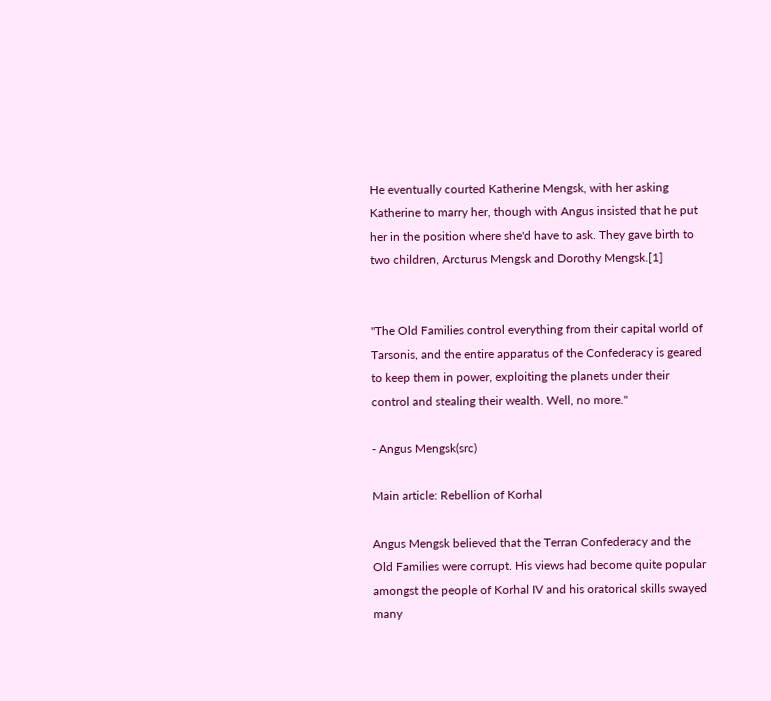He eventually courted Katherine Mengsk, with her asking Katherine to marry her, though with Angus insisted that he put her in the position where she'd have to ask. They gave birth to two children, Arcturus Mengsk and Dorothy Mengsk.[1]


"The Old Families control everything from their capital world of Tarsonis, and the entire apparatus of the Confederacy is geared to keep them in power, exploiting the planets under their control and stealing their wealth. Well, no more."

- Angus Mengsk(src)

Main article: Rebellion of Korhal

Angus Mengsk believed that the Terran Confederacy and the Old Families were corrupt. His views had become quite popular amongst the people of Korhal IV and his oratorical skills swayed many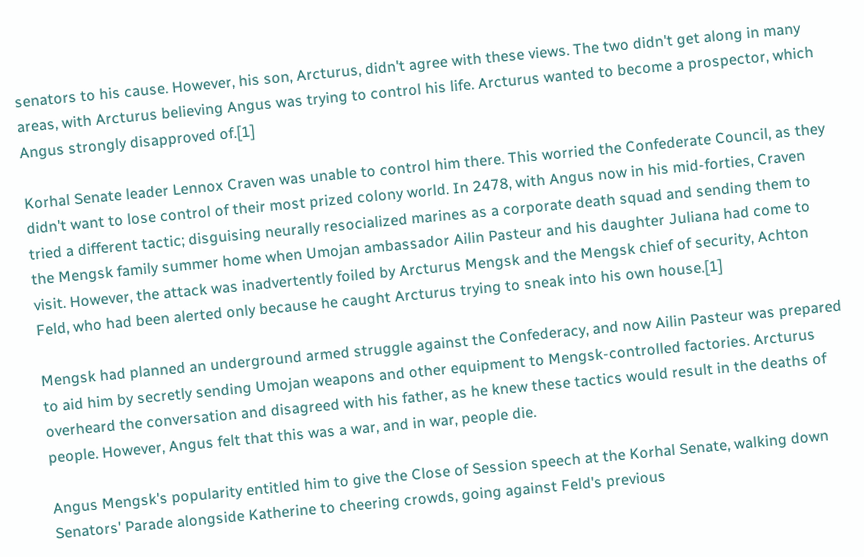senators to his cause. However, his son, Arcturus, didn't agree with these views. The two didn't get along in many areas, with Arcturus believing Angus was trying to control his life. Arcturus wanted to become a prospector, which Angus strongly disapproved of.[1]

Korhal Senate leader Lennox Craven was unable to control him there. This worried the Confederate Council, as they didn't want to lose control of their most prized colony world. In 2478, with Angus now in his mid-forties, Craven tried a different tactic; disguising neurally resocialized marines as a corporate death squad and sending them to the Mengsk family summer home when Umojan ambassador Ailin Pasteur and his daughter Juliana had come to visit. However, the attack was inadvertently foiled by Arcturus Mengsk and the Mengsk chief of security, Achton Feld, who had been alerted only because he caught Arcturus trying to sneak into his own house.[1]

Mengsk had planned an underground armed struggle against the Confederacy, and now Ailin Pasteur was prepared to aid him by secretly sending Umojan weapons and other equipment to Mengsk-controlled factories. Arcturus overheard the conversation and disagreed with his father, as he knew these tactics would result in the deaths of people. However, Angus felt that this was a war, and in war, people die.

Angus Mengsk's popularity entitled him to give the Close of Session speech at the Korhal Senate, walking down Senators' Parade alongside Katherine to cheering crowds, going against Feld's previous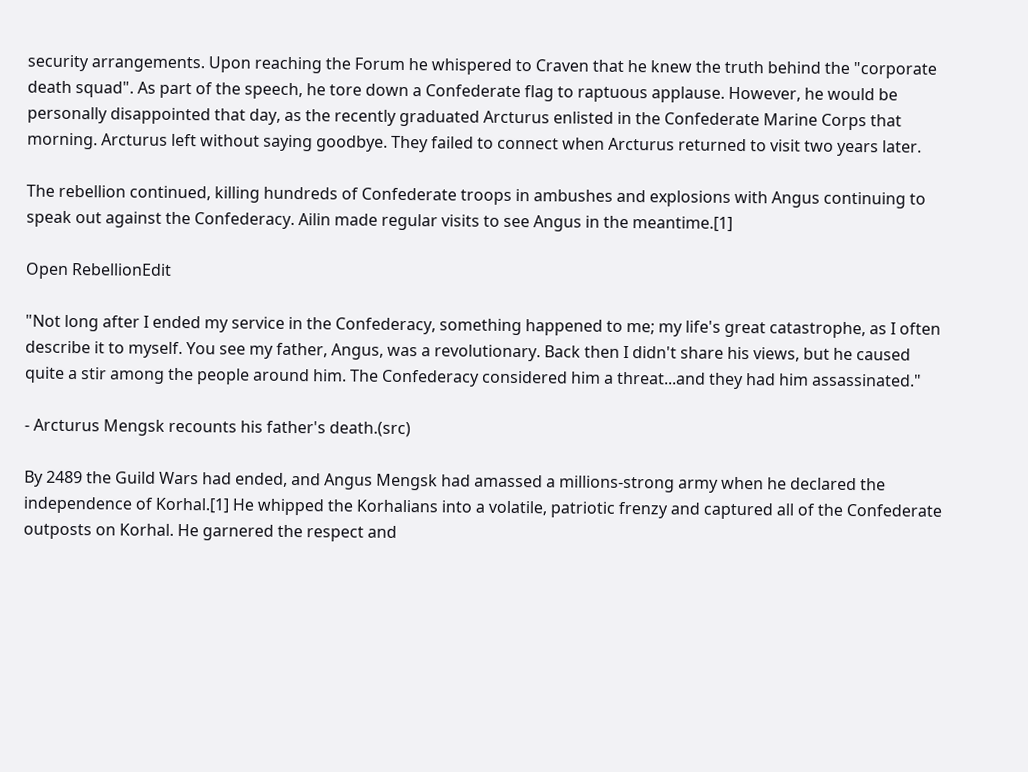security arrangements. Upon reaching the Forum he whispered to Craven that he knew the truth behind the "corporate death squad". As part of the speech, he tore down a Confederate flag to raptuous applause. However, he would be personally disappointed that day, as the recently graduated Arcturus enlisted in the Confederate Marine Corps that morning. Arcturus left without saying goodbye. They failed to connect when Arcturus returned to visit two years later.

The rebellion continued, killing hundreds of Confederate troops in ambushes and explosions with Angus continuing to speak out against the Confederacy. Ailin made regular visits to see Angus in the meantime.[1]

Open RebellionEdit

"Not long after I ended my service in the Confederacy, something happened to me; my life's great catastrophe, as I often describe it to myself. You see my father, Angus, was a revolutionary. Back then I didn't share his views, but he caused quite a stir among the people around him. The Confederacy considered him a threat...and they had him assassinated."

- Arcturus Mengsk recounts his father's death.(src)

By 2489 the Guild Wars had ended, and Angus Mengsk had amassed a millions-strong army when he declared the independence of Korhal.[1] He whipped the Korhalians into a volatile, patriotic frenzy and captured all of the Confederate outposts on Korhal. He garnered the respect and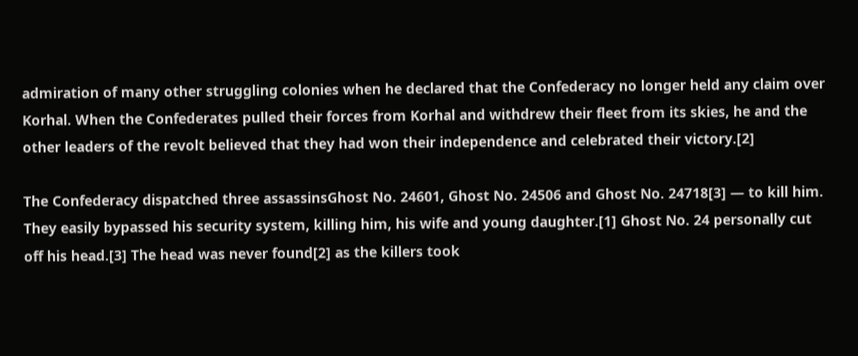admiration of many other struggling colonies when he declared that the Confederacy no longer held any claim over Korhal. When the Confederates pulled their forces from Korhal and withdrew their fleet from its skies, he and the other leaders of the revolt believed that they had won their independence and celebrated their victory.[2]

The Confederacy dispatched three assassinsGhost No. 24601, Ghost No. 24506 and Ghost No. 24718[3] — to kill him. They easily bypassed his security system, killing him, his wife and young daughter.[1] Ghost No. 24 personally cut off his head.[3] The head was never found[2] as the killers took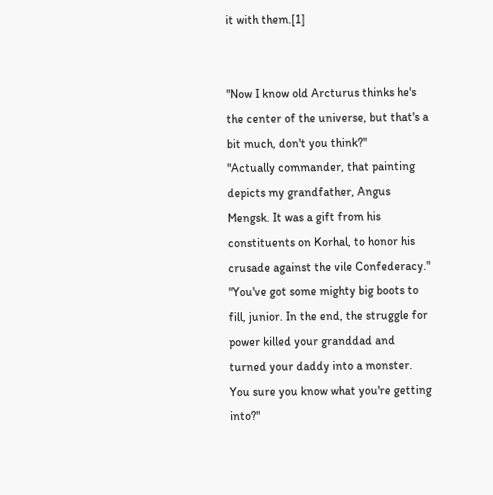it with them.[1]


"Now I know old Arcturus thinks he's the center of the universe, but that's a bit much, don't you think?"
"Actually commander, that painting depicts my grandfather, Angus Mengsk. It was a gift from his constituents on Korhal, to honor his crusade against the vile Confederacy."
"You've got some mighty big boots to fill, junior. In the end, the struggle for power killed your granddad and turned your daddy into a monster. You sure you know what you're getting into?"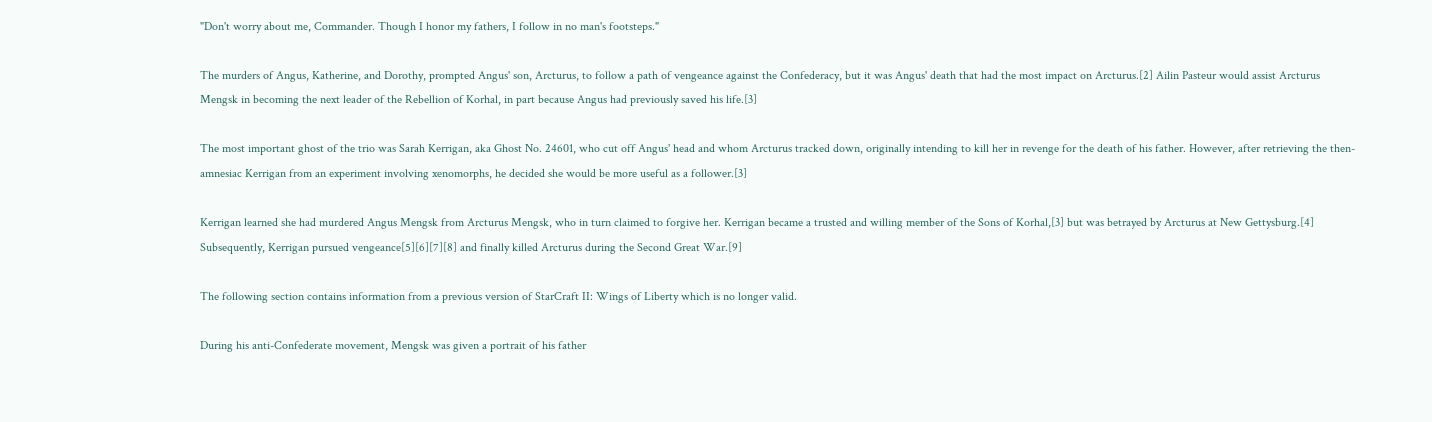"Don't worry about me, Commander. Though I honor my fathers, I follow in no man's footsteps."

The murders of Angus, Katherine, and Dorothy, prompted Angus' son, Arcturus, to follow a path of vengeance against the Confederacy, but it was Angus' death that had the most impact on Arcturus.[2] Ailin Pasteur would assist Arcturus Mengsk in becoming the next leader of the Rebellion of Korhal, in part because Angus had previously saved his life.[3]

The most important ghost of the trio was Sarah Kerrigan, aka Ghost No. 24601, who cut off Angus' head and whom Arcturus tracked down, originally intending to kill her in revenge for the death of his father. However, after retrieving the then-amnesiac Kerrigan from an experiment involving xenomorphs, he decided she would be more useful as a follower.[3]

Kerrigan learned she had murdered Angus Mengsk from Arcturus Mengsk, who in turn claimed to forgive her. Kerrigan became a trusted and willing member of the Sons of Korhal,[3] but was betrayed by Arcturus at New Gettysburg.[4] Subsequently, Kerrigan pursued vengeance[5][6][7][8] and finally killed Arcturus during the Second Great War.[9]

The following section contains information from a previous version of StarCraft II: Wings of Liberty which is no longer valid.

During his anti-Confederate movement, Mengsk was given a portrait of his father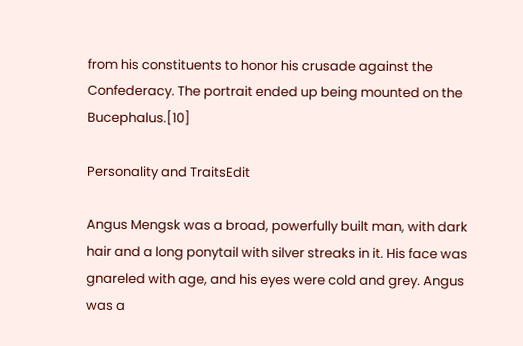from his constituents to honor his crusade against the Confederacy. The portrait ended up being mounted on the Bucephalus.[10]

Personality and TraitsEdit

Angus Mengsk was a broad, powerfully built man, with dark hair and a long ponytail with silver streaks in it. His face was gnareled with age, and his eyes were cold and grey. Angus was a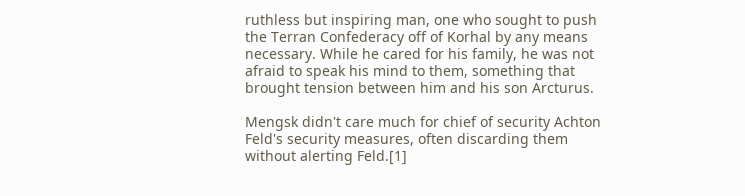ruthless but inspiring man, one who sought to push the Terran Confederacy off of Korhal by any means necessary. While he cared for his family, he was not afraid to speak his mind to them, something that brought tension between him and his son Arcturus.

Mengsk didn't care much for chief of security Achton Feld's security measures, often discarding them without alerting Feld.[1]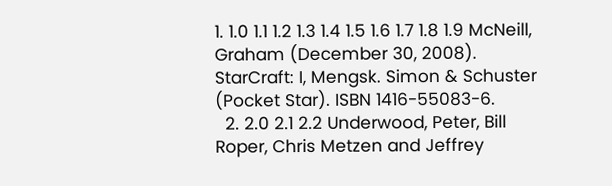1. 1.0 1.1 1.2 1.3 1.4 1.5 1.6 1.7 1.8 1.9 McNeill, Graham (December 30, 2008). StarCraft: I, Mengsk. Simon & Schuster (Pocket Star). ISBN 1416-55083-6.
  2. 2.0 2.1 2.2 Underwood, Peter, Bill Roper, Chris Metzen and Jeffrey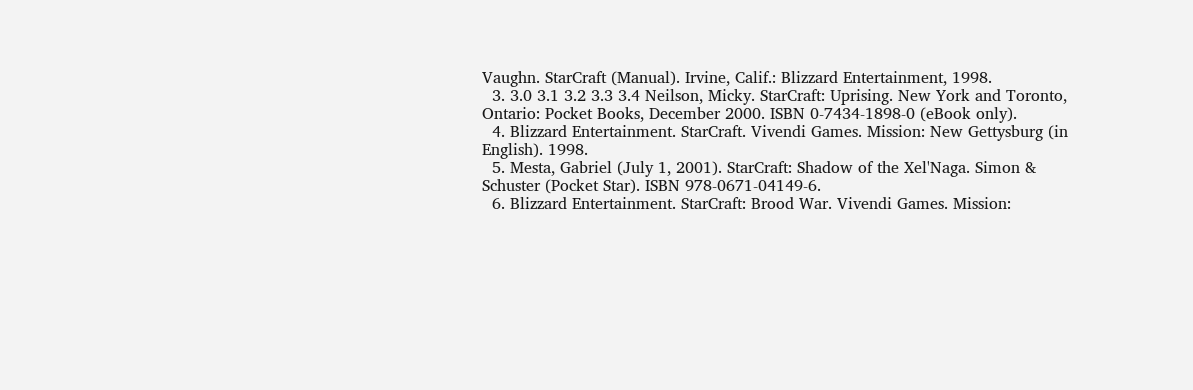Vaughn. StarCraft (Manual). Irvine, Calif.: Blizzard Entertainment, 1998.
  3. 3.0 3.1 3.2 3.3 3.4 Neilson, Micky. StarCraft: Uprising. New York and Toronto, Ontario: Pocket Books, December 2000. ISBN 0-7434-1898-0 (eBook only).
  4. Blizzard Entertainment. StarCraft. Vivendi Games. Mission: New Gettysburg (in English). 1998.
  5. Mesta, Gabriel (July 1, 2001). StarCraft: Shadow of the Xel'Naga. Simon & Schuster (Pocket Star). ISBN 978-0671-04149-6.
  6. Blizzard Entertainment. StarCraft: Brood War. Vivendi Games. Mission: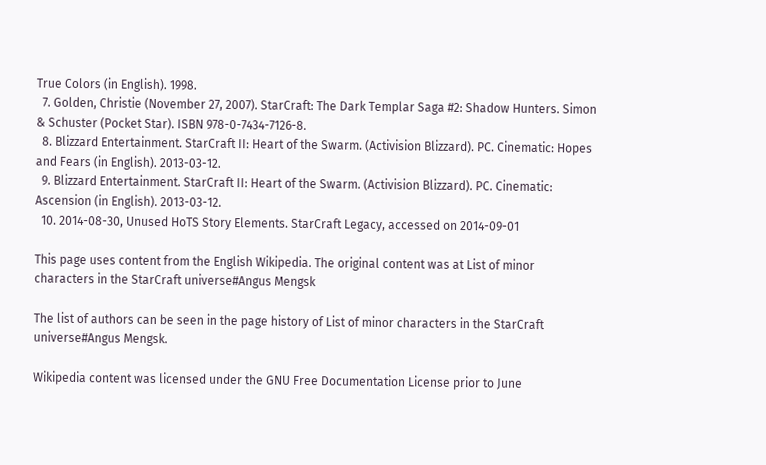True Colors (in English). 1998.
  7. Golden, Christie (November 27, 2007). StarCraft: The Dark Templar Saga #2: Shadow Hunters. Simon & Schuster (Pocket Star). ISBN 978-0-7434-7126-8.
  8. Blizzard Entertainment. StarCraft II: Heart of the Swarm. (Activision Blizzard). PC. Cinematic: Hopes and Fears (in English). 2013-03-12.
  9. Blizzard Entertainment. StarCraft II: Heart of the Swarm. (Activision Blizzard). PC. Cinematic: Ascension (in English). 2013-03-12.
  10. 2014-08-30, Unused HoTS Story Elements. StarCraft Legacy, accessed on 2014-09-01

This page uses content from the English Wikipedia. The original content was at List of minor characters in the StarCraft universe#Angus Mengsk

The list of authors can be seen in the page history of List of minor characters in the StarCraft universe#Angus Mengsk.

Wikipedia content was licensed under the GNU Free Documentation License prior to June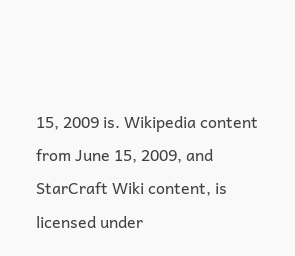15, 2009 is. Wikipedia content from June 15, 2009, and StarCraft Wiki content, is licensed under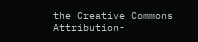the Creative Commons Attribution-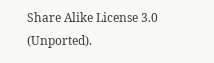Share Alike License 3.0 (Unported).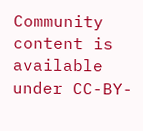Community content is available under CC-BY-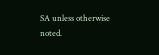SA unless otherwise noted.